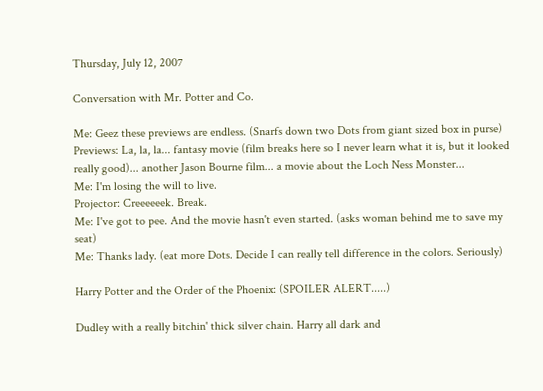Thursday, July 12, 2007

Conversation with Mr. Potter and Co.

Me: Geez these previews are endless. (Snarfs down two Dots from giant sized box in purse)
Previews: La, la, la... fantasy movie (film breaks here so I never learn what it is, but it looked really good)... another Jason Bourne film... a movie about the Loch Ness Monster...
Me: I'm losing the will to live.
Projector: Creeeeeek. Break.
Me: I've got to pee. And the movie hasn't even started. (asks woman behind me to save my seat)
Me: Thanks lady. (eat more Dots. Decide I can really tell difference in the colors. Seriously)

Harry Potter and the Order of the Phoenix: (SPOILER ALERT.....)

Dudley with a really bitchin' thick silver chain. Harry all dark and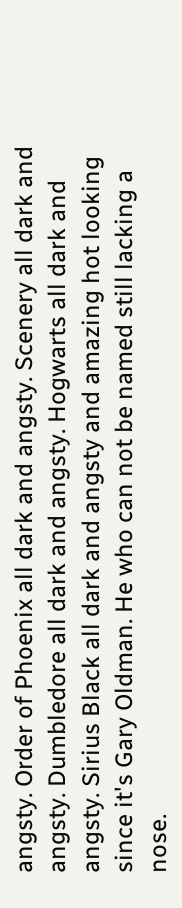angsty. Order of Phoenix all dark and angsty. Scenery all dark and angsty. Dumbledore all dark and angsty. Hogwarts all dark and angsty. Sirius Black all dark and angsty and amazing hot looking since it's Gary Oldman. He who can not be named still lacking a nose.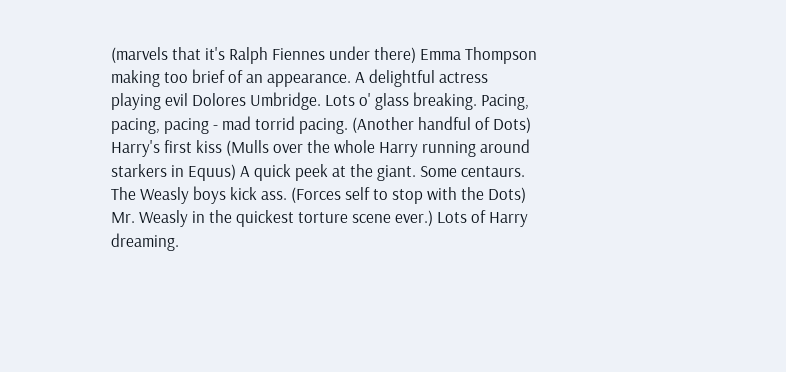(marvels that it's Ralph Fiennes under there) Emma Thompson making too brief of an appearance. A delightful actress playing evil Dolores Umbridge. Lots o' glass breaking. Pacing, pacing, pacing - mad torrid pacing. (Another handful of Dots) Harry's first kiss (Mulls over the whole Harry running around starkers in Equus) A quick peek at the giant. Some centaurs. The Weasly boys kick ass. (Forces self to stop with the Dots) Mr. Weasly in the quickest torture scene ever.) Lots of Harry dreaming.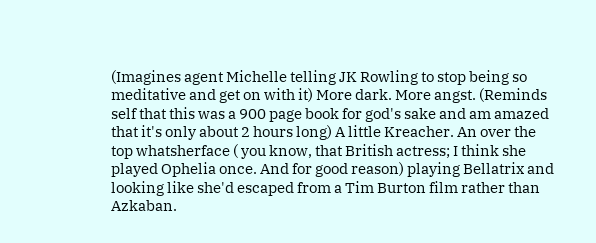(Imagines agent Michelle telling JK Rowling to stop being so meditative and get on with it) More dark. More angst. (Reminds self that this was a 900 page book for god's sake and am amazed that it's only about 2 hours long) A little Kreacher. An over the top whatsherface ( you know, that British actress; I think she played Ophelia once. And for good reason) playing Bellatrix and looking like she'd escaped from a Tim Burton film rather than Azkaban.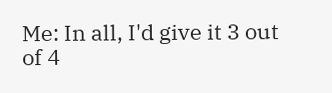Me: In all, I'd give it 3 out of 4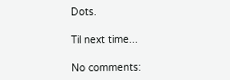Dots.

Til next time...

No comments: